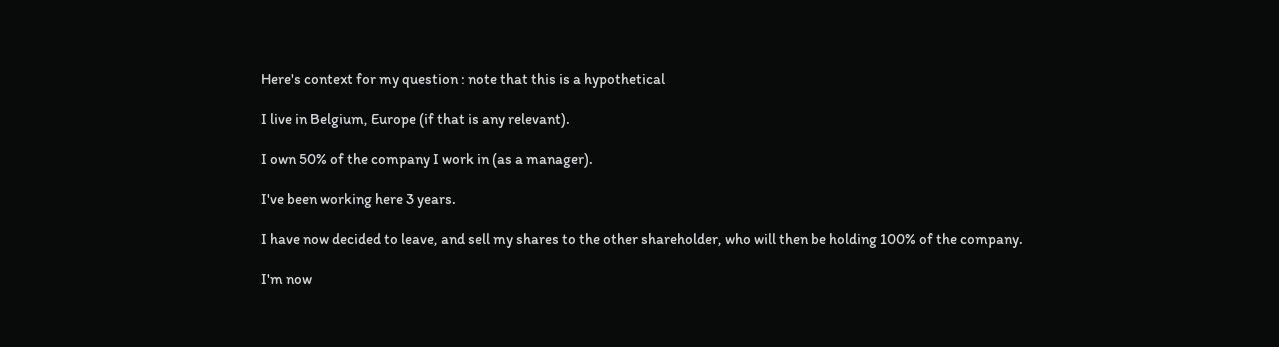Here's context for my question : note that this is a hypothetical

I live in Belgium, Europe (if that is any relevant).

I own 50% of the company I work in (as a manager).

I've been working here 3 years.

I have now decided to leave, and sell my shares to the other shareholder, who will then be holding 100% of the company.

I'm now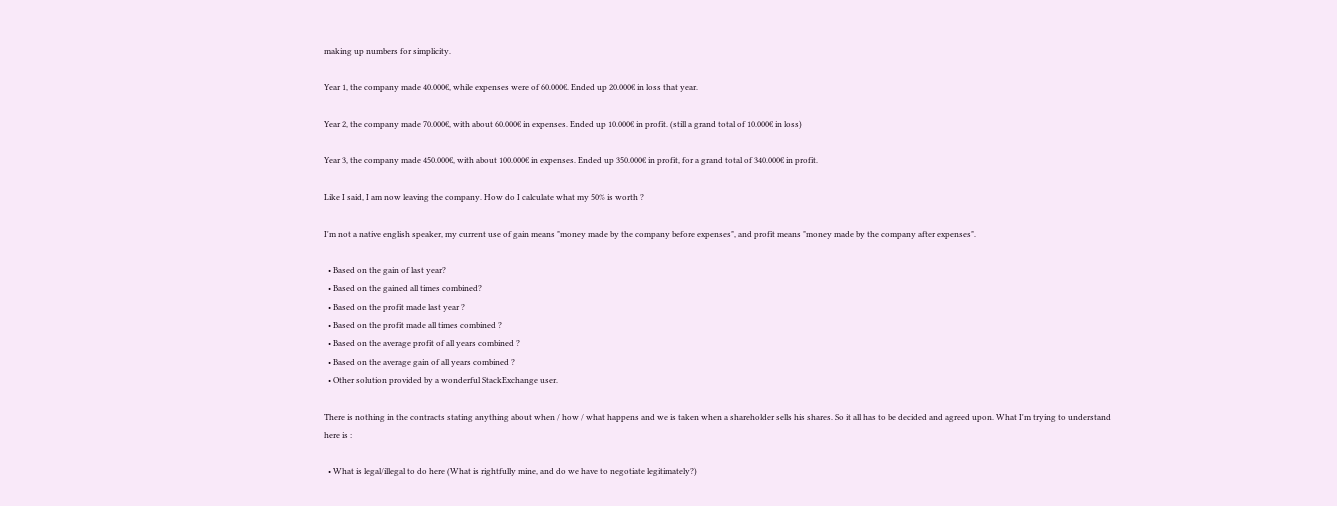making up numbers for simplicity.

Year 1, the company made 40.000€, while expenses were of 60.000€. Ended up 20.000€ in loss that year.

Year 2, the company made 70.000€, with about 60.000€ in expenses. Ended up 10.000€ in profit. (still a grand total of 10.000€ in loss)

Year 3, the company made 450.000€, with about 100.000€ in expenses. Ended up 350.000€ in profit, for a grand total of 340.000€ in profit.

Like I said, I am now leaving the company. How do I calculate what my 50% is worth ?

I'm not a native english speaker, my current use of gain means "money made by the company before expenses", and profit means "money made by the company after expenses".

  • Based on the gain of last year?
  • Based on the gained all times combined?
  • Based on the profit made last year ?
  • Based on the profit made all times combined ?
  • Based on the average profit of all years combined ?
  • Based on the average gain of all years combined ?
  • Other solution provided by a wonderful StackExchange user.

There is nothing in the contracts stating anything about when / how / what happens and we is taken when a shareholder sells his shares. So it all has to be decided and agreed upon. What I'm trying to understand here is :

  • What is legal/illegal to do here (What is rightfully mine, and do we have to negotiate legitimately?)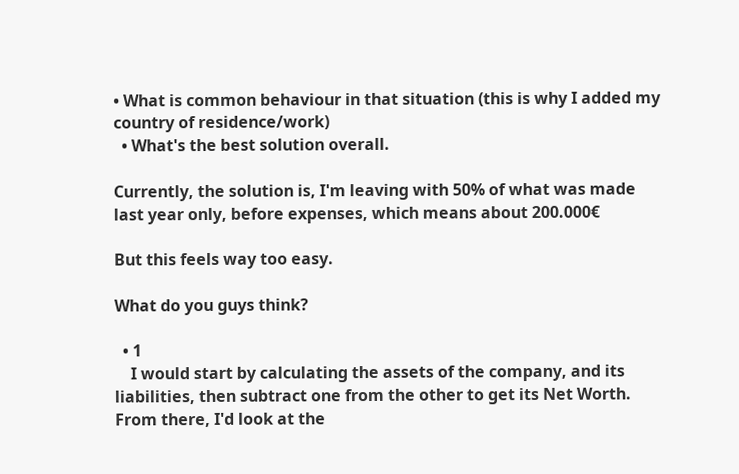• What is common behaviour in that situation (this is why I added my country of residence/work)
  • What's the best solution overall.

Currently, the solution is, I'm leaving with 50% of what was made last year only, before expenses, which means about 200.000€

But this feels way too easy.

What do you guys think?

  • 1
    I would start by calculating the assets of the company, and its liabilities, then subtract one from the other to get its Net Worth. From there, I'd look at the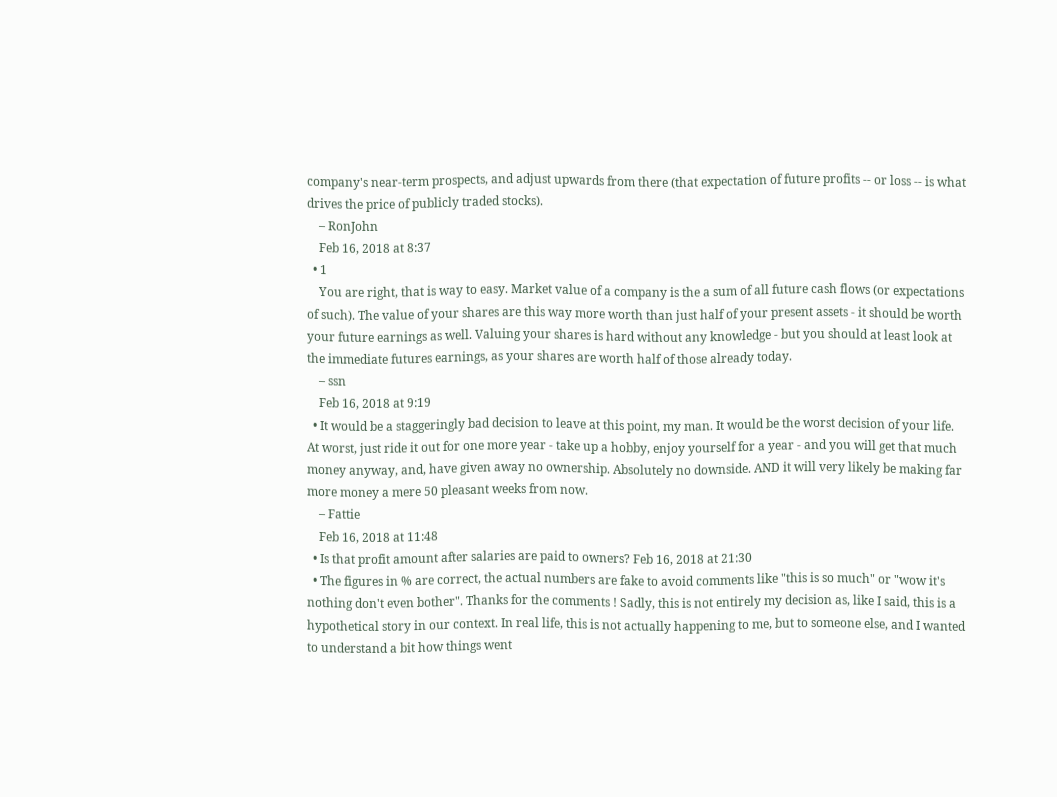company's near-term prospects, and adjust upwards from there (that expectation of future profits -- or loss -- is what drives the price of publicly traded stocks).
    – RonJohn
    Feb 16, 2018 at 8:37
  • 1
    You are right, that is way to easy. Market value of a company is the a sum of all future cash flows (or expectations of such). The value of your shares are this way more worth than just half of your present assets - it should be worth your future earnings as well. Valuing your shares is hard without any knowledge - but you should at least look at the immediate futures earnings, as your shares are worth half of those already today.
    – ssn
    Feb 16, 2018 at 9:19
  • It would be a staggeringly bad decision to leave at this point, my man. It would be the worst decision of your life. At worst, just ride it out for one more year - take up a hobby, enjoy yourself for a year - and you will get that much money anyway, and, have given away no ownership. Absolutely no downside. AND it will very likely be making far more money a mere 50 pleasant weeks from now.
    – Fattie
    Feb 16, 2018 at 11:48
  • Is that profit amount after salaries are paid to owners? Feb 16, 2018 at 21:30
  • The figures in % are correct, the actual numbers are fake to avoid comments like "this is so much" or "wow it's nothing don't even bother". Thanks for the comments ! Sadly, this is not entirely my decision as, like I said, this is a hypothetical story in our context. In real life, this is not actually happening to me, but to someone else, and I wanted to understand a bit how things went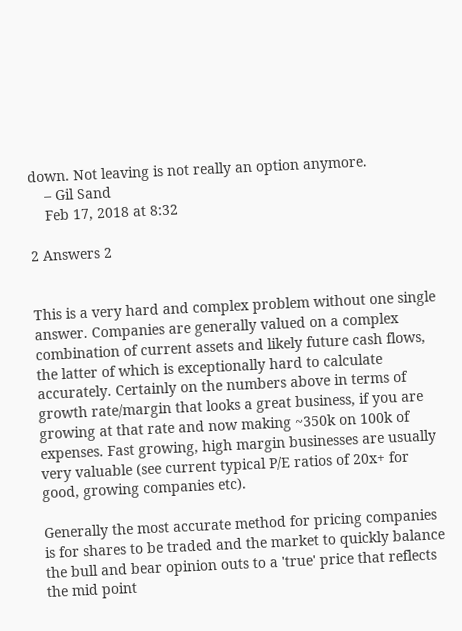down. Not leaving is not really an option anymore.
    – Gil Sand
    Feb 17, 2018 at 8:32

2 Answers 2


This is a very hard and complex problem without one single answer. Companies are generally valued on a complex combination of current assets and likely future cash flows, the latter of which is exceptionally hard to calculate accurately. Certainly on the numbers above in terms of growth rate/margin that looks a great business, if you are growing at that rate and now making ~350k on 100k of expenses. Fast growing, high margin businesses are usually very valuable (see current typical P/E ratios of 20x+ for good, growing companies etc).

Generally the most accurate method for pricing companies is for shares to be traded and the market to quickly balance the bull and bear opinion outs to a 'true' price that reflects the mid point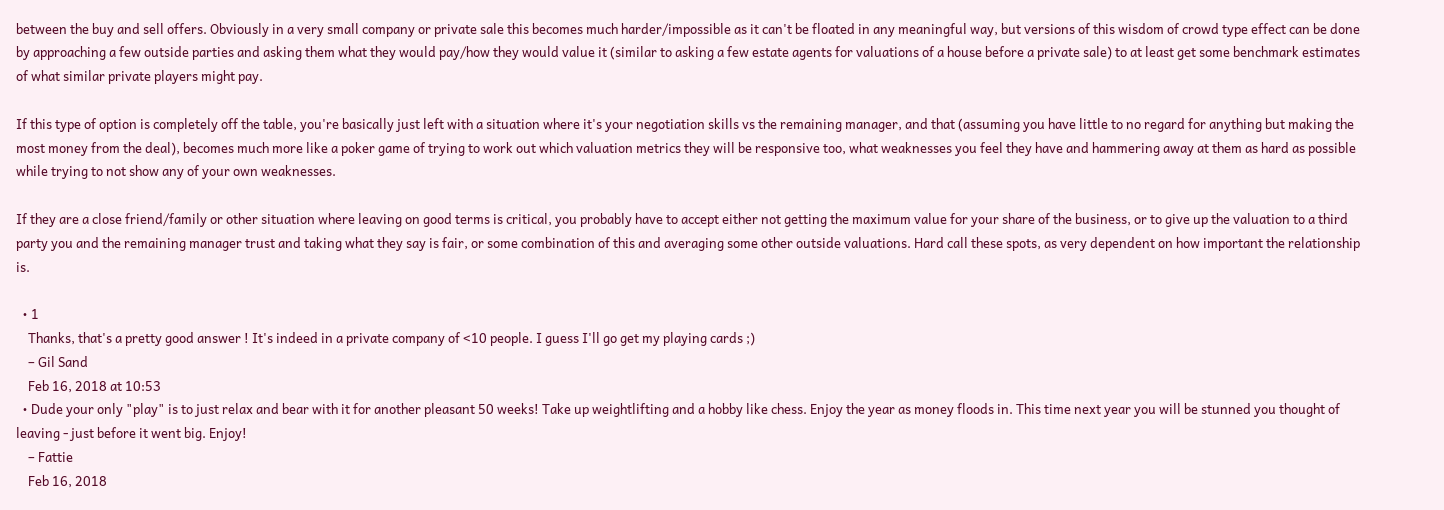between the buy and sell offers. Obviously in a very small company or private sale this becomes much harder/impossible as it can't be floated in any meaningful way, but versions of this wisdom of crowd type effect can be done by approaching a few outside parties and asking them what they would pay/how they would value it (similar to asking a few estate agents for valuations of a house before a private sale) to at least get some benchmark estimates of what similar private players might pay.

If this type of option is completely off the table, you're basically just left with a situation where it's your negotiation skills vs the remaining manager, and that (assuming you have little to no regard for anything but making the most money from the deal), becomes much more like a poker game of trying to work out which valuation metrics they will be responsive too, what weaknesses you feel they have and hammering away at them as hard as possible while trying to not show any of your own weaknesses.

If they are a close friend/family or other situation where leaving on good terms is critical, you probably have to accept either not getting the maximum value for your share of the business, or to give up the valuation to a third party you and the remaining manager trust and taking what they say is fair, or some combination of this and averaging some other outside valuations. Hard call these spots, as very dependent on how important the relationship is.

  • 1
    Thanks, that's a pretty good answer ! It's indeed in a private company of <10 people. I guess I'll go get my playing cards ;)
    – Gil Sand
    Feb 16, 2018 at 10:53
  • Dude your only "play" is to just relax and bear with it for another pleasant 50 weeks! Take up weightlifting and a hobby like chess. Enjoy the year as money floods in. This time next year you will be stunned you thought of leaving - just before it went big. Enjoy!
    – Fattie
    Feb 16, 2018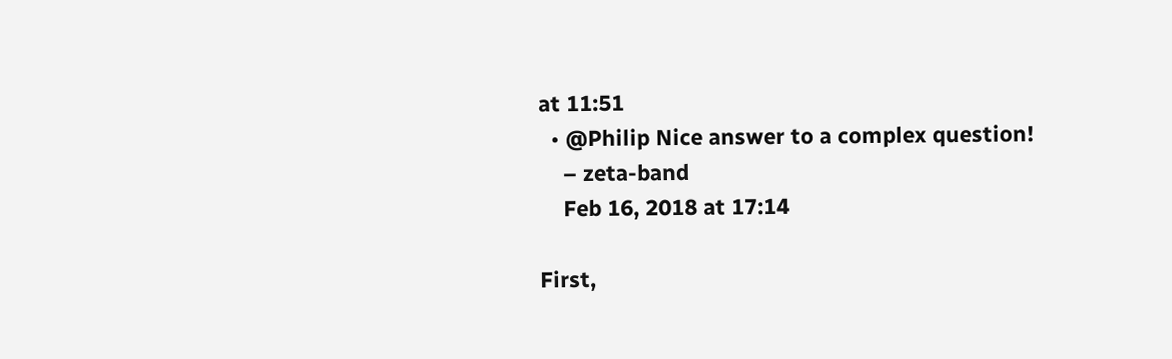at 11:51
  • @Philip Nice answer to a complex question!
    – zeta-band
    Feb 16, 2018 at 17:14

First,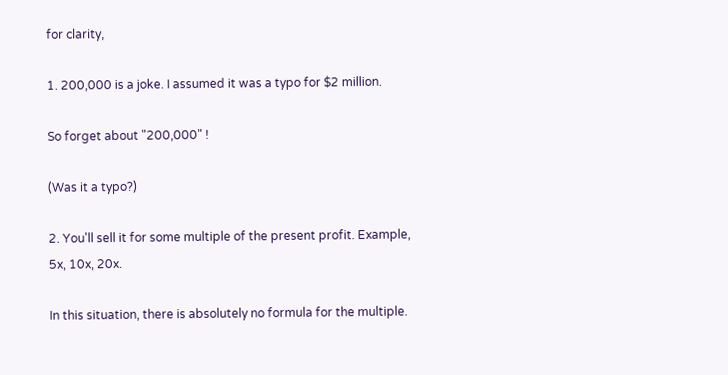for clarity,

1. 200,000 is a joke. I assumed it was a typo for $2 million.

So forget about "200,000" !

(Was it a typo?)

2. You'll sell it for some multiple of the present profit. Example, 5x, 10x, 20x.

In this situation, there is absolutely no formula for the multiple.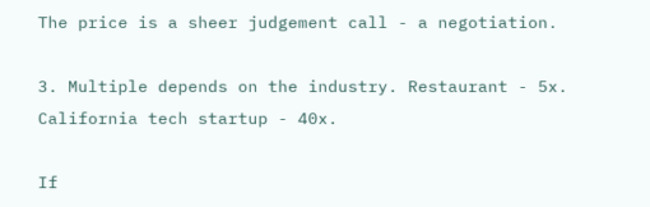The price is a sheer judgement call - a negotiation.

3. Multiple depends on the industry. Restaurant - 5x. California tech startup - 40x.

If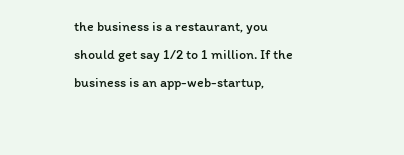the business is a restaurant, you should get say 1/2 to 1 million. If the business is an app-web-startup,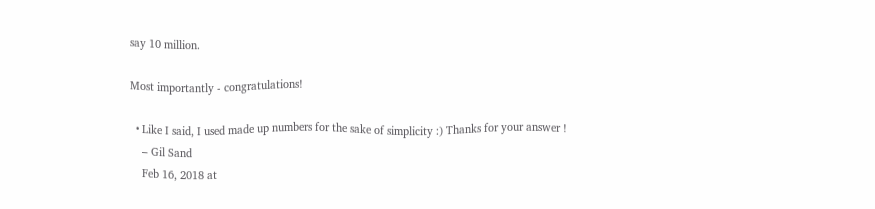say 10 million.

Most importantly - congratulations!

  • Like I said, I used made up numbers for the sake of simplicity :) Thanks for your answer !
    – Gil Sand
    Feb 16, 2018 at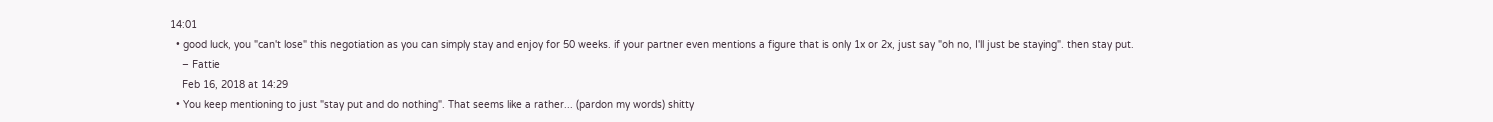14:01
  • good luck, you "can't lose" this negotiation as you can simply stay and enjoy for 50 weeks. if your partner even mentions a figure that is only 1x or 2x, just say "oh no, I'll just be staying". then stay put.
    – Fattie
    Feb 16, 2018 at 14:29
  • You keep mentioning to just "stay put and do nothing". That seems like a rather... (pardon my words) shitty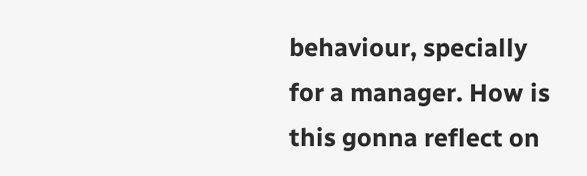behaviour, specially for a manager. How is this gonna reflect on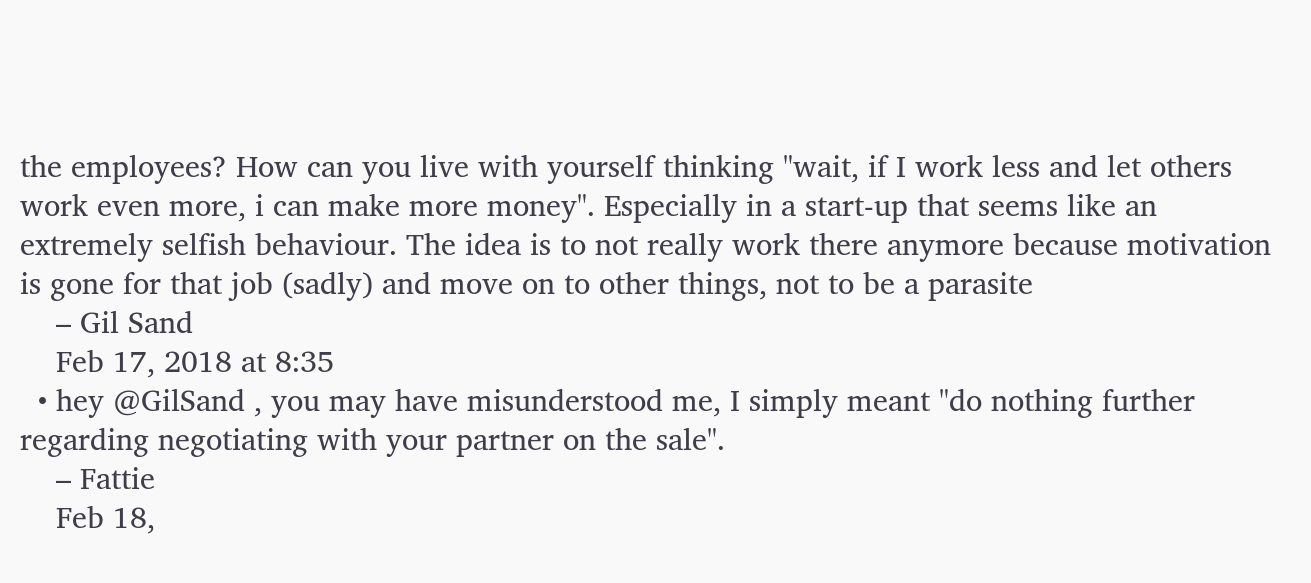the employees? How can you live with yourself thinking "wait, if I work less and let others work even more, i can make more money". Especially in a start-up that seems like an extremely selfish behaviour. The idea is to not really work there anymore because motivation is gone for that job (sadly) and move on to other things, not to be a parasite
    – Gil Sand
    Feb 17, 2018 at 8:35
  • hey @GilSand , you may have misunderstood me, I simply meant "do nothing further regarding negotiating with your partner on the sale".
    – Fattie
    Feb 18,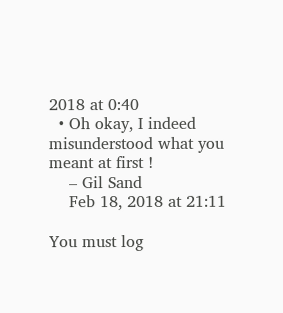2018 at 0:40
  • Oh okay, I indeed misunderstood what you meant at first !
    – Gil Sand
    Feb 18, 2018 at 21:11

You must log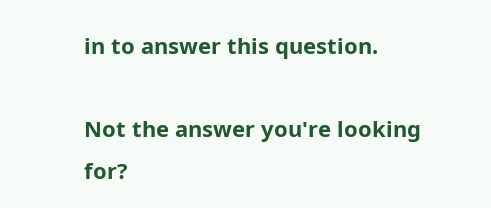in to answer this question.

Not the answer you're looking for?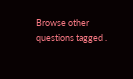Browse other questions tagged .